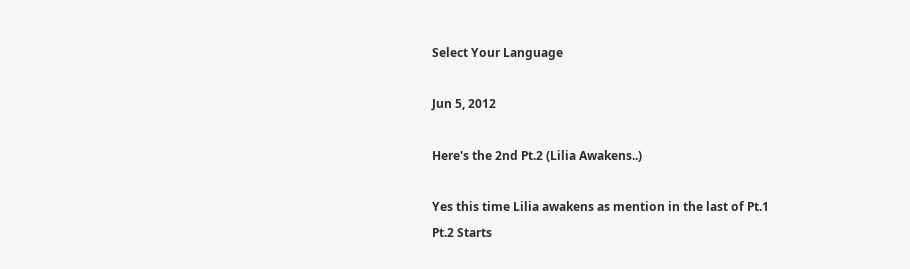Select Your Language

Jun 5, 2012

Here's the 2nd Pt.2 (Lilia Awakens..)

Yes this time Lilia awakens as mention in the last of Pt.1
Pt.2 Starts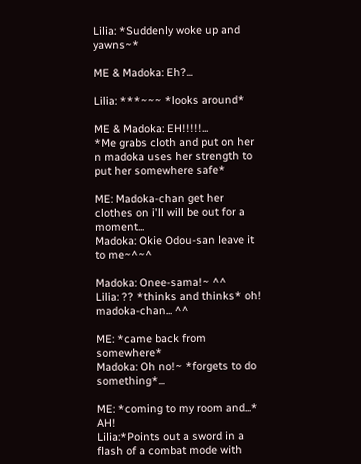Lilia: *Suddenly woke up and yawns~*

ME & Madoka: Eh?...

Lilia: ***~~~ *looks around*

ME & Madoka: EH!!!!!...
*Me grabs cloth and put on her n madoka uses her strength to put her somewhere safe*

ME: Madoka-chan get her clothes on i'll will be out for a moment...
Madoka: Okie Odou-san leave it to me~^~^

Madoka: Onee-sama!~ ^^
Lilia: ?? *thinks and thinks* oh! madoka-chan... ^^

ME: *came back from somewhere*
Madoka: Oh no!~ *forgets to do something*...

ME: *coming to my room and...* AH!
Lilia:*Points out a sword in a flash of a combat mode with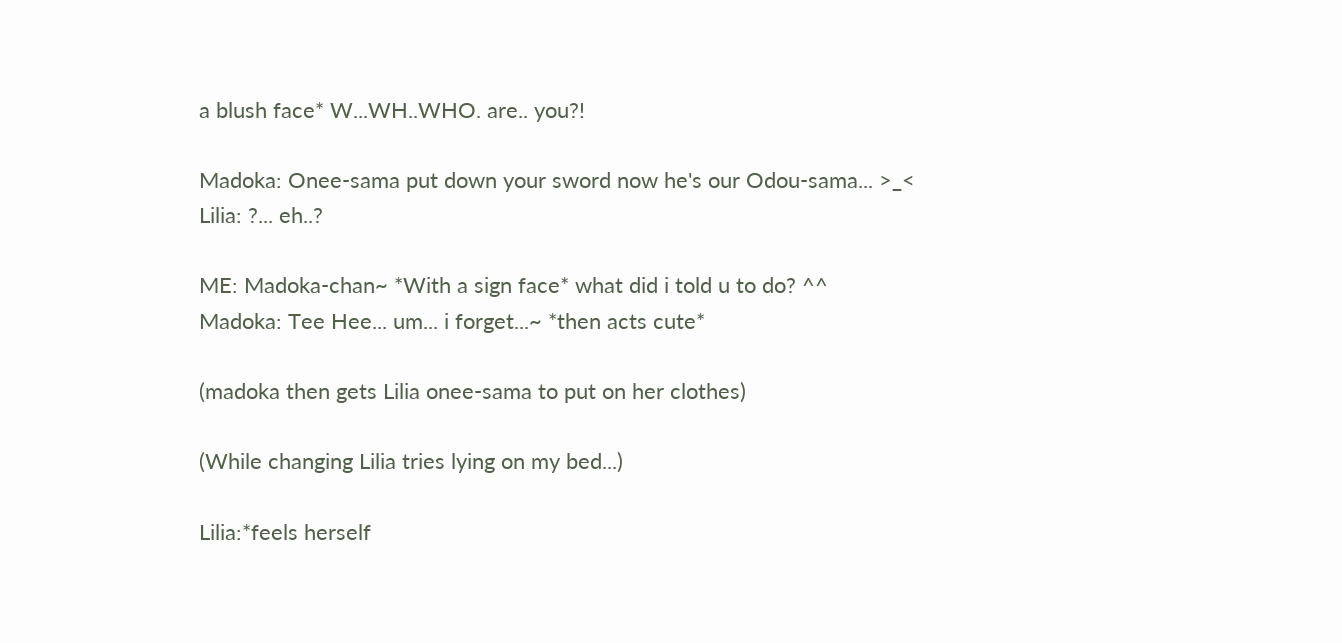a blush face* W...WH..WHO. are.. you?!

Madoka: Onee-sama put down your sword now he's our Odou-sama... >_<
Lilia: ?... eh..?

ME: Madoka-chan~ *With a sign face* what did i told u to do? ^^
Madoka: Tee Hee... um... i forget...~ *then acts cute*

(madoka then gets Lilia onee-sama to put on her clothes)

(While changing Lilia tries lying on my bed...)

Lilia:*feels herself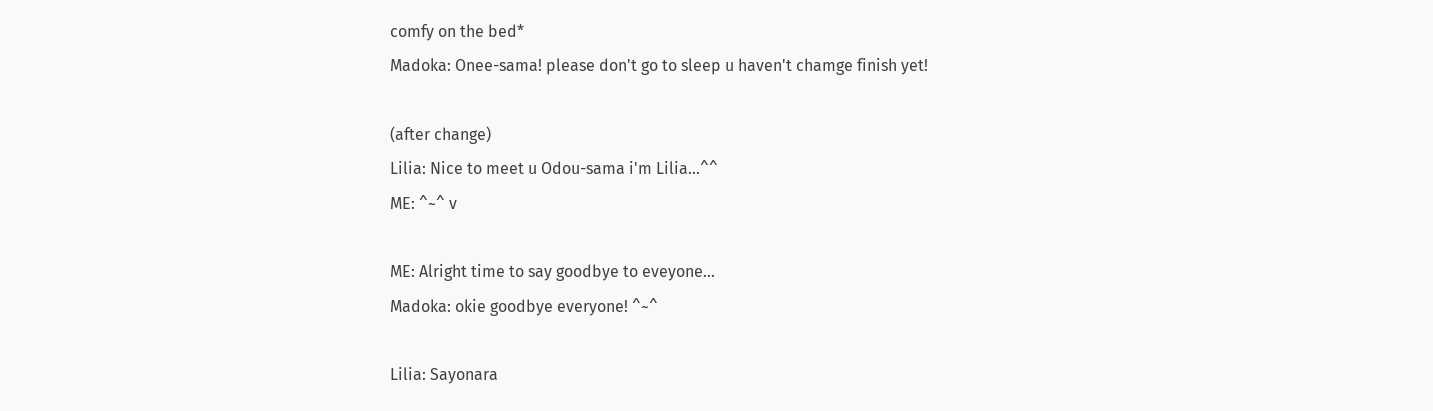comfy on the bed*
Madoka: Onee-sama! please don't go to sleep u haven't chamge finish yet!

(after change)
Lilia: Nice to meet u Odou-sama i'm Lilia...^^
ME: ^~^ v

ME: Alright time to say goodbye to eveyone...
Madoka: okie goodbye everyone! ^~^

Lilia: Sayonara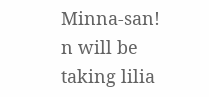Minna-san!
n will be taking lilia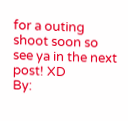for a outing shoot soon so see ya in the next post! XD
By: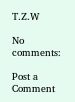T.Z.W

No comments:

Post a Comment